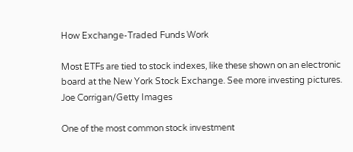How Exchange-Traded Funds Work

Most ETFs are tied to stock indexes, like these shown on an electronic board at the New York Stock Exchange. See more investing pictures.
Joe Corrigan/Getty Images

One of the most common stock investment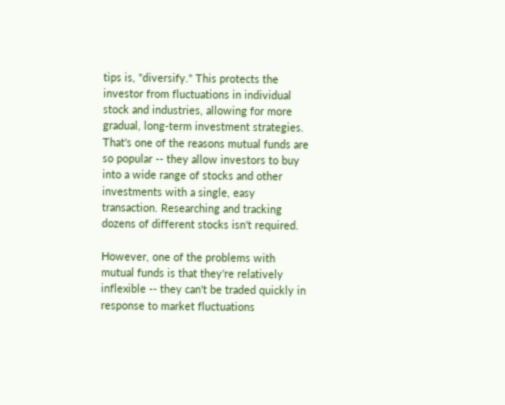tips is, "diversify." This protects the investor from fluctuations in individual stock and industries, allowing for more gradual, long-term investment strategies. That's one of the reasons mutual funds are so popular -- they allow investors to buy into a wide range of stocks and other investments with a single, easy transaction. Researching and tracking dozens of different stocks isn't required.

However, one of the problems with mutual funds is that they're relatively inflexible -- they can't be traded quickly in response to market fluctuations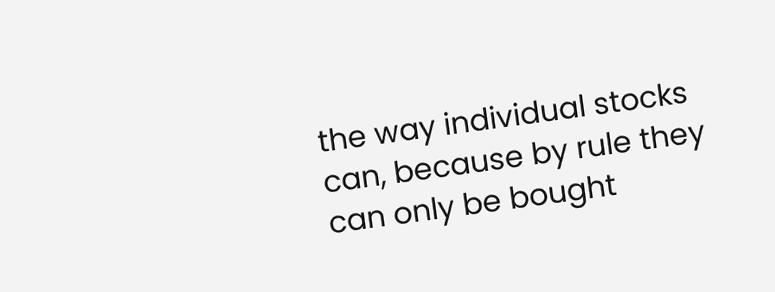the way individual stocks can, because by rule they can only be bought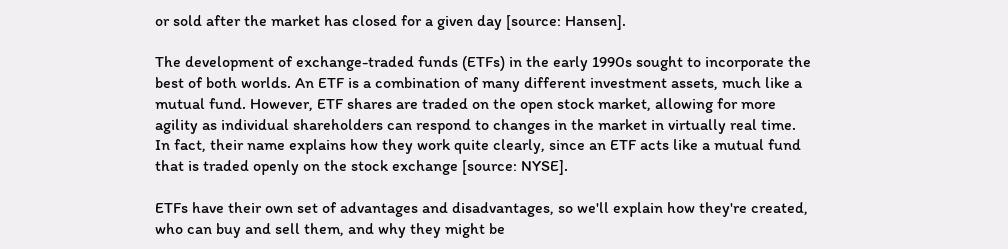or sold after the market has closed for a given day [source: Hansen].

The development of exchange-traded funds (ETFs) in the early 1990s sought to incorporate the best of both worlds. An ETF is a combination of many different investment assets, much like a mutual fund. However, ETF shares are traded on the open stock market, allowing for more agility as individual shareholders can respond to changes in the market in virtually real time. In fact, their name explains how they work quite clearly, since an ETF acts like a mutual fund that is traded openly on the stock exchange [source: NYSE].

ETFs have their own set of advantages and disadvantages, so we'll explain how they're created, who can buy and sell them, and why they might be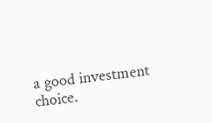a good investment choice.